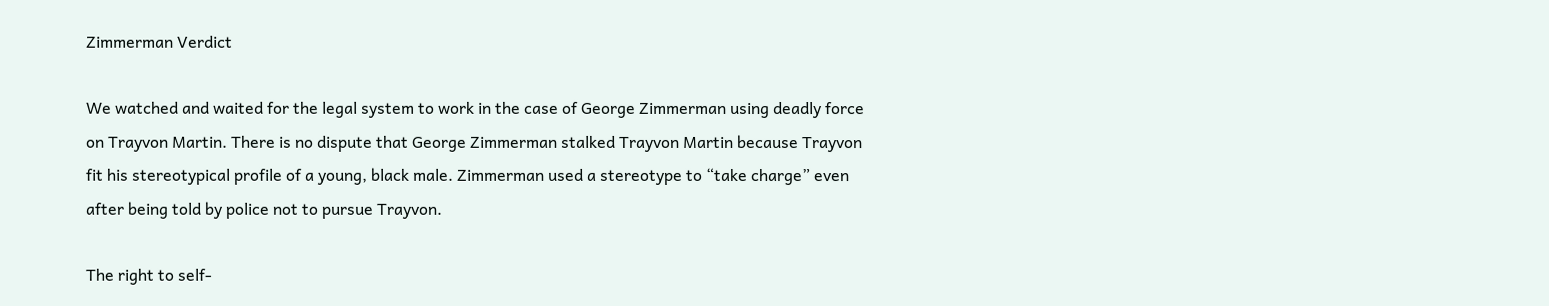Zimmerman Verdict

We watched and waited for the legal system to work in the case of George Zimmerman using deadly force on Trayvon Martin. There is no dispute that George Zimmerman stalked Trayvon Martin because Trayvon fit his stereotypical profile of a young, black male. Zimmerman used a stereotype to “take charge” even after being told by police not to pursue Trayvon.

The right to self-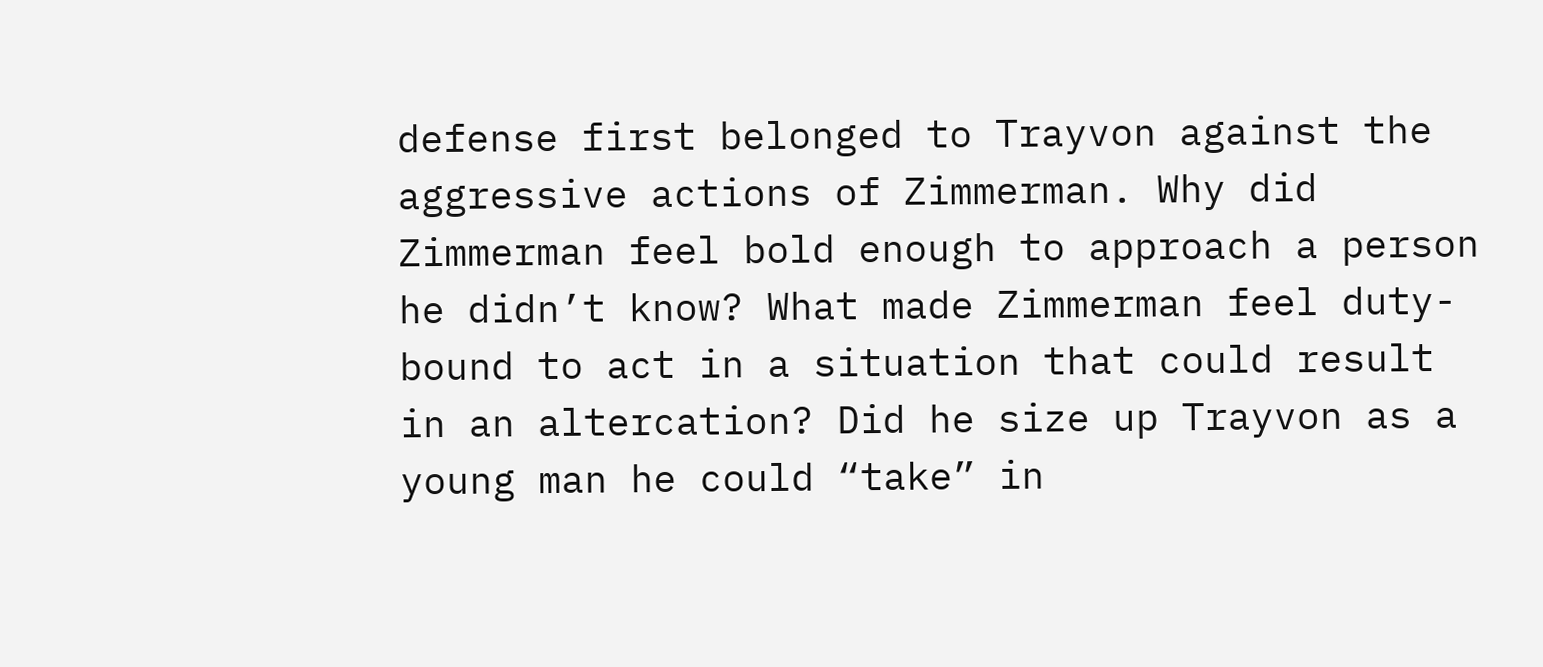defense first belonged to Trayvon against the aggressive actions of Zimmerman. Why did Zimmerman feel bold enough to approach a person he didn’t know? What made Zimmerman feel duty-bound to act in a situation that could result in an altercation? Did he size up Trayvon as a young man he could “take” in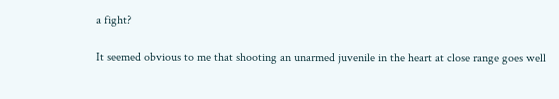a fight?

It seemed obvious to me that shooting an unarmed juvenile in the heart at close range goes well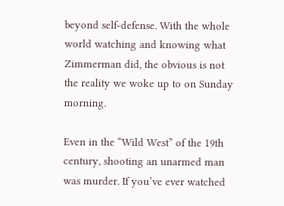beyond self-defense. With the whole world watching and knowing what Zimmerman did, the obvious is not the reality we woke up to on Sunday morning.

Even in the “Wild West” of the 19th century, shooting an unarmed man was murder. If you’ve ever watched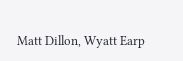Matt Dillon, Wyatt Earp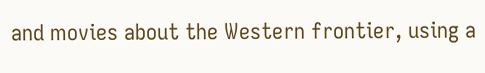and movies about the Western frontier, using a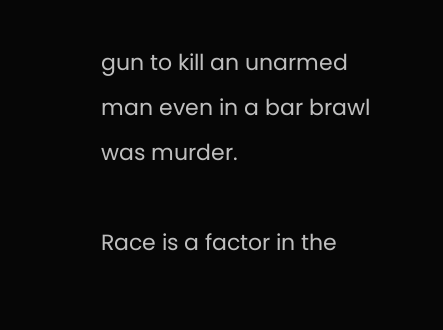gun to kill an unarmed man even in a bar brawl was murder.

Race is a factor in the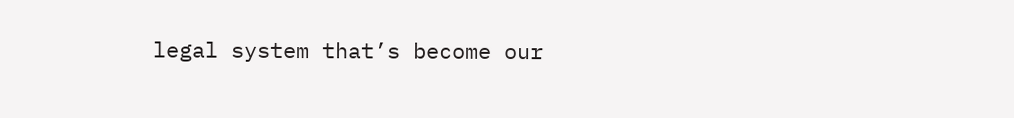legal system that’s become our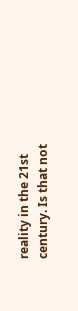reality in the 21st century. Is that not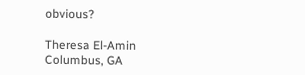obvious?

Theresa El-Amin
Columbus, GA